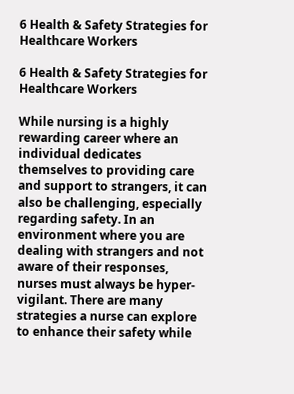6 Health & Safety Strategies for Healthcare Workers

6 Health & Safety Strategies for Healthcare Workers

While nursing is a highly rewarding career where an individual dedicates themselves to providing care and support to strangers, it can also be challenging, especially regarding safety. In an environment where you are dealing with strangers and not aware of their responses, nurses must always be hyper-vigilant. There are many strategies a nurse can explore to enhance their safety while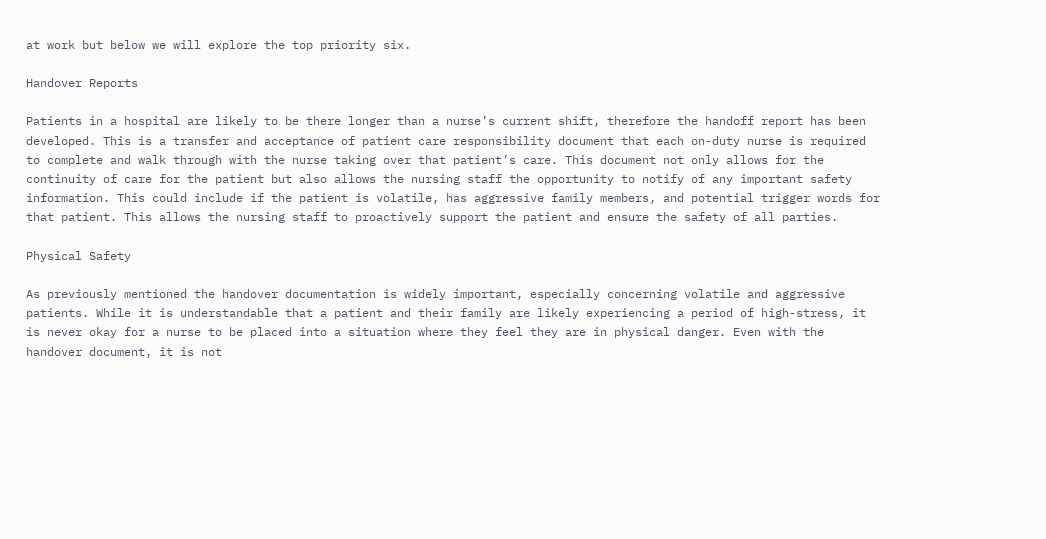at work but below we will explore the top priority six.

Handover Reports

Patients in a hospital are likely to be there longer than a nurse’s current shift, therefore the handoff report has been developed. This is a transfer and acceptance of patient care responsibility document that each on-duty nurse is required to complete and walk through with the nurse taking over that patient’s care. This document not only allows for the continuity of care for the patient but also allows the nursing staff the opportunity to notify of any important safety information. This could include if the patient is volatile, has aggressive family members, and potential trigger words for that patient. This allows the nursing staff to proactively support the patient and ensure the safety of all parties.

Physical Safety

As previously mentioned the handover documentation is widely important, especially concerning volatile and aggressive patients. While it is understandable that a patient and their family are likely experiencing a period of high-stress, it is never okay for a nurse to be placed into a situation where they feel they are in physical danger. Even with the handover document, it is not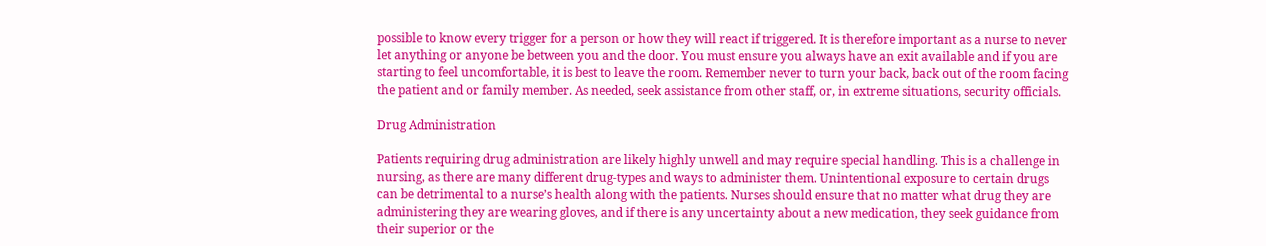possible to know every trigger for a person or how they will react if triggered. It is therefore important as a nurse to never let anything or anyone be between you and the door. You must ensure you always have an exit available and if you are starting to feel uncomfortable, it is best to leave the room. Remember never to turn your back, back out of the room facing the patient and or family member. As needed, seek assistance from other staff, or, in extreme situations, security officials.

Drug Administration

Patients requiring drug administration are likely highly unwell and may require special handling. This is a challenge in nursing, as there are many different drug-types and ways to administer them. Unintentional exposure to certain drugs can be detrimental to a nurse’s health along with the patients. Nurses should ensure that no matter what drug they are administering they are wearing gloves, and if there is any uncertainty about a new medication, they seek guidance from their superior or the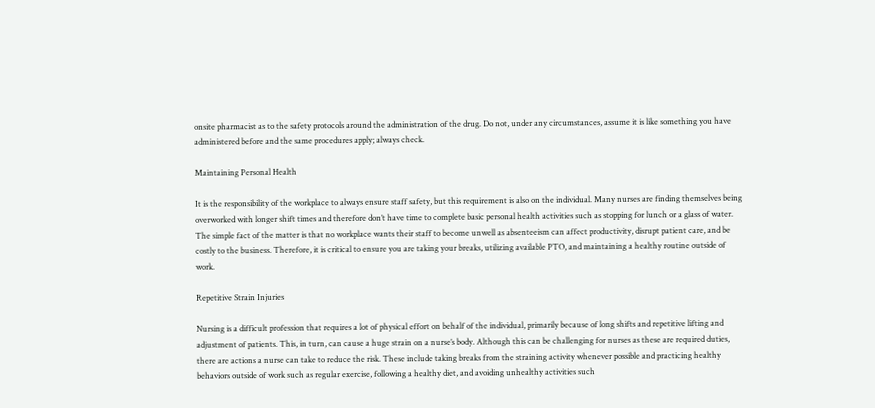onsite pharmacist as to the safety protocols around the administration of the drug. Do not, under any circumstances, assume it is like something you have administered before and the same procedures apply; always check.

Maintaining Personal Health

It is the responsibility of the workplace to always ensure staff safety, but this requirement is also on the individual. Many nurses are finding themselves being overworked with longer shift times and therefore don’t have time to complete basic personal health activities such as stopping for lunch or a glass of water. The simple fact of the matter is that no workplace wants their staff to become unwell as absenteeism can affect productivity, disrupt patient care, and be costly to the business. Therefore, it is critical to ensure you are taking your breaks, utilizing available PTO, and maintaining a healthy routine outside of work.

Repetitive Strain Injuries

Nursing is a difficult profession that requires a lot of physical effort on behalf of the individual, primarily because of long shifts and repetitive lifting and adjustment of patients. This, in turn, can cause a huge strain on a nurse’s body. Although this can be challenging for nurses as these are required duties, there are actions a nurse can take to reduce the risk. These include taking breaks from the straining activity whenever possible and practicing healthy behaviors outside of work such as regular exercise, following a healthy diet, and avoiding unhealthy activities such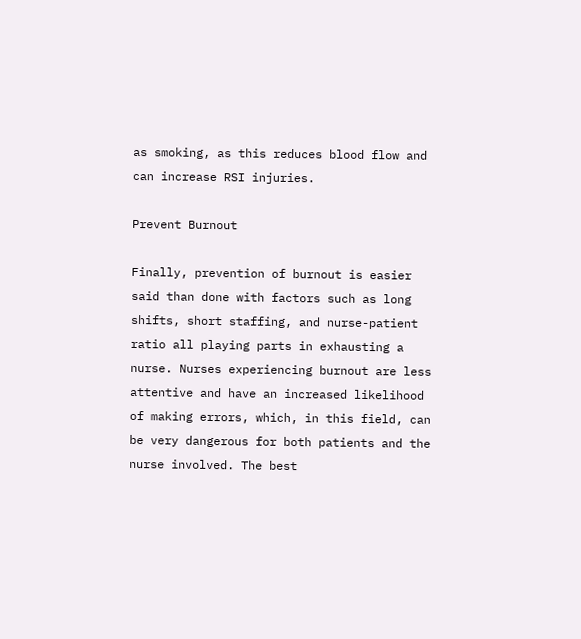as smoking, as this reduces blood flow and can increase RSI injuries.

Prevent Burnout

Finally, prevention of burnout is easier said than done with factors such as long shifts, short staffing, and nurse-patient ratio all playing parts in exhausting a nurse. Nurses experiencing burnout are less attentive and have an increased likelihood of making errors, which, in this field, can be very dangerous for both patients and the nurse involved. The best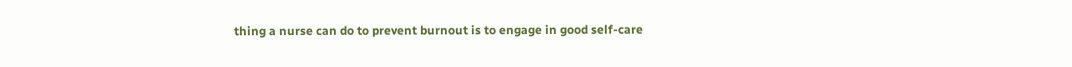thing a nurse can do to prevent burnout is to engage in good self-care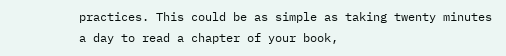practices. This could be as simple as taking twenty minutes a day to read a chapter of your book,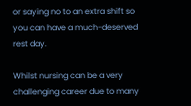or saying no to an extra shift so you can have a much-deserved rest day.

Whilst nursing can be a very challenging career due to many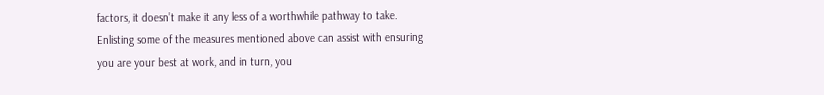factors, it doesn’t make it any less of a worthwhile pathway to take. Enlisting some of the measures mentioned above can assist with ensuring you are your best at work, and in turn, you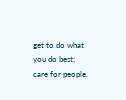get to do what you do best; care for people.